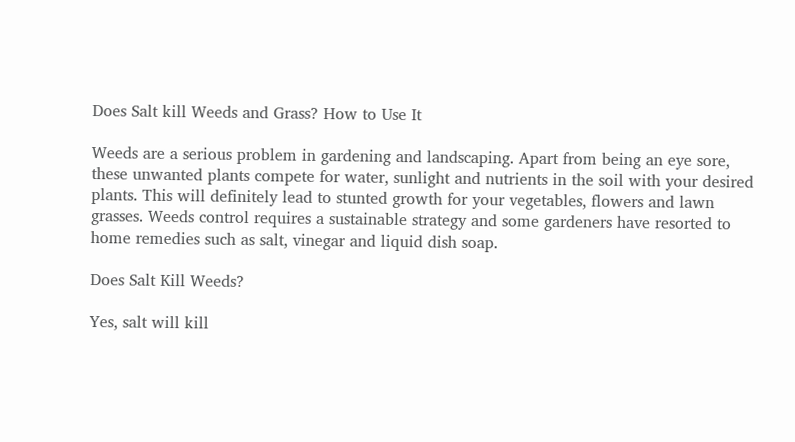Does Salt kill Weeds and Grass? How to Use It

Weeds are a serious problem in gardening and landscaping. Apart from being an eye sore, these unwanted plants compete for water, sunlight and nutrients in the soil with your desired plants. This will definitely lead to stunted growth for your vegetables, flowers and lawn grasses. Weeds control requires a sustainable strategy and some gardeners have resorted to home remedies such as salt, vinegar and liquid dish soap.

Does Salt Kill Weeds?

Yes, salt will kill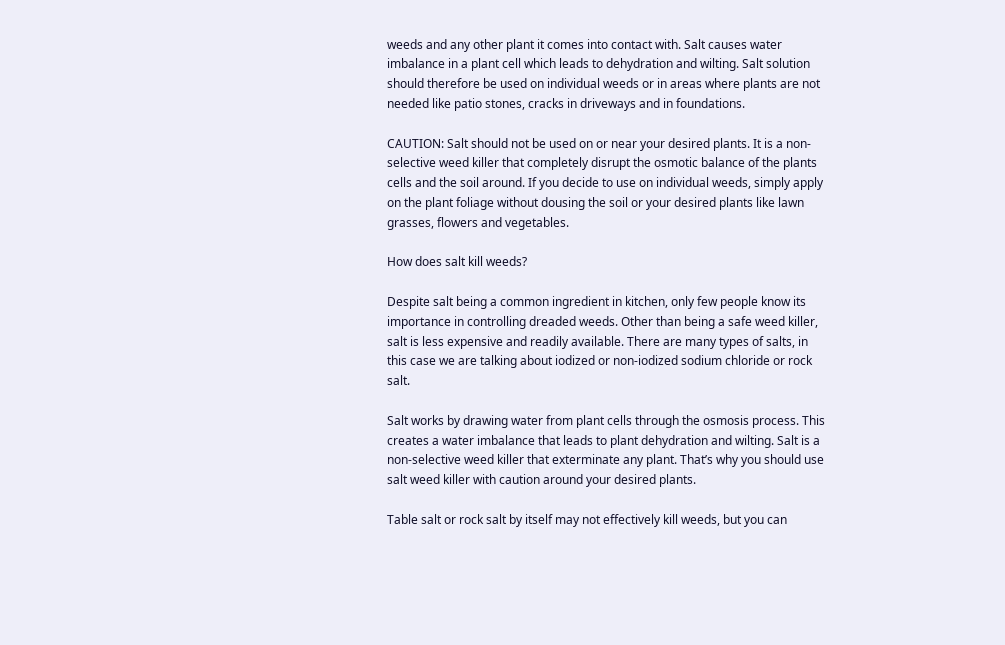weeds and any other plant it comes into contact with. Salt causes water imbalance in a plant cell which leads to dehydration and wilting. Salt solution should therefore be used on individual weeds or in areas where plants are not needed like patio stones, cracks in driveways and in foundations.

CAUTION: Salt should not be used on or near your desired plants. It is a non-selective weed killer that completely disrupt the osmotic balance of the plants cells and the soil around. If you decide to use on individual weeds, simply apply on the plant foliage without dousing the soil or your desired plants like lawn grasses, flowers and vegetables.

How does salt kill weeds?

Despite salt being a common ingredient in kitchen, only few people know its importance in controlling dreaded weeds. Other than being a safe weed killer, salt is less expensive and readily available. There are many types of salts, in this case we are talking about iodized or non-iodized sodium chloride or rock salt.

Salt works by drawing water from plant cells through the osmosis process. This creates a water imbalance that leads to plant dehydration and wilting. Salt is a non-selective weed killer that exterminate any plant. That’s why you should use salt weed killer with caution around your desired plants.

Table salt or rock salt by itself may not effectively kill weeds, but you can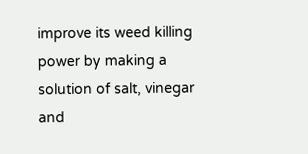improve its weed killing power by making a solution of salt, vinegar and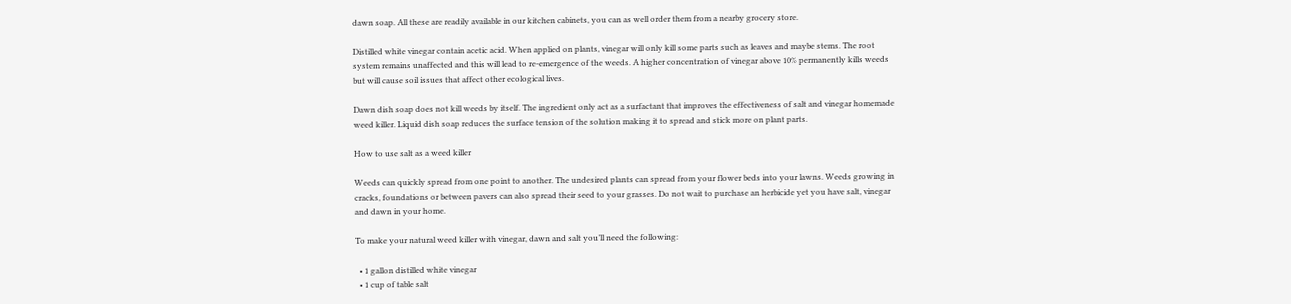dawn soap. All these are readily available in our kitchen cabinets, you can as well order them from a nearby grocery store.

Distilled white vinegar contain acetic acid. When applied on plants, vinegar will only kill some parts such as leaves and maybe stems. The root system remains unaffected and this will lead to re-emergence of the weeds. A higher concentration of vinegar above 10% permanently kills weeds but will cause soil issues that affect other ecological lives.

Dawn dish soap does not kill weeds by itself. The ingredient only act as a surfactant that improves the effectiveness of salt and vinegar homemade weed killer. Liquid dish soap reduces the surface tension of the solution making it to spread and stick more on plant parts.

How to use salt as a weed killer

Weeds can quickly spread from one point to another. The undesired plants can spread from your flower beds into your lawns. Weeds growing in cracks, foundations or between pavers can also spread their seed to your grasses. Do not wait to purchase an herbicide yet you have salt, vinegar and dawn in your home.

To make your natural weed killer with vinegar, dawn and salt you’ll need the following:

  • 1 gallon distilled white vinegar
  • 1 cup of table salt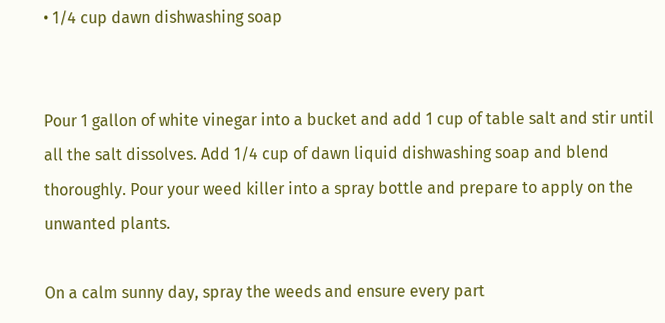• 1/4 cup dawn dishwashing soap


Pour 1 gallon of white vinegar into a bucket and add 1 cup of table salt and stir until all the salt dissolves. Add 1/4 cup of dawn liquid dishwashing soap and blend thoroughly. Pour your weed killer into a spray bottle and prepare to apply on the unwanted plants.

On a calm sunny day, spray the weeds and ensure every part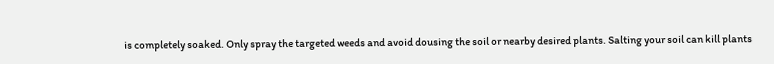is completely soaked. Only spray the targeted weeds and avoid dousing the soil or nearby desired plants. Salting your soil can kill plants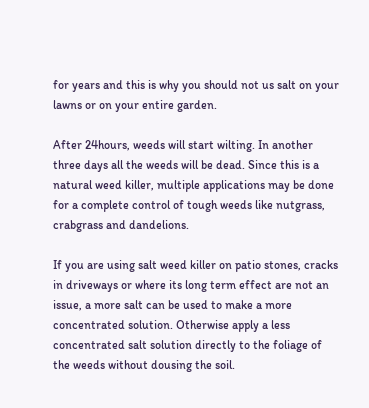for years and this is why you should not us salt on your lawns or on your entire garden.

After 24hours, weeds will start wilting. In another three days all the weeds will be dead. Since this is a natural weed killer, multiple applications may be done for a complete control of tough weeds like nutgrass, crabgrass and dandelions.

If you are using salt weed killer on patio stones, cracks in driveways or where its long term effect are not an issue, a more salt can be used to make a more concentrated solution. Otherwise apply a less concentrated salt solution directly to the foliage of the weeds without dousing the soil.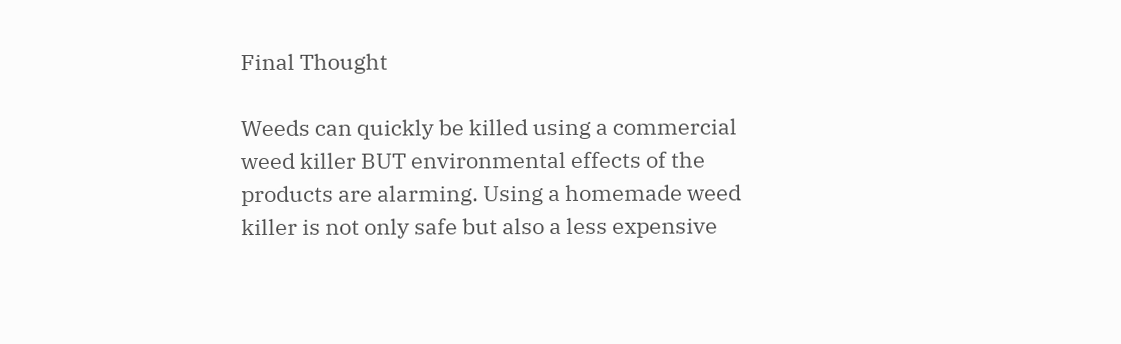Final Thought

Weeds can quickly be killed using a commercial weed killer BUT environmental effects of the products are alarming. Using a homemade weed killer is not only safe but also a less expensive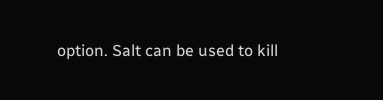option. Salt can be used to kill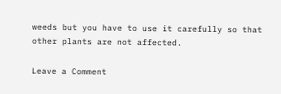weeds but you have to use it carefully so that other plants are not affected.

Leave a Comment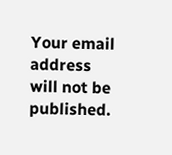Your email address will not be published.